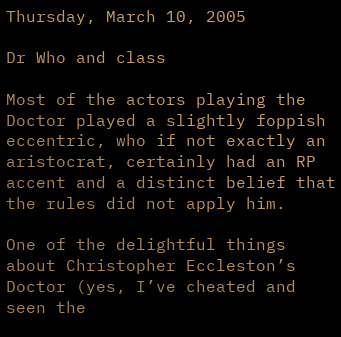Thursday, March 10, 2005

Dr Who and class

Most of the actors playing the Doctor played a slightly foppish eccentric, who if not exactly an aristocrat, certainly had an RP accent and a distinct belief that the rules did not apply him.

One of the delightful things about Christopher Eccleston’s Doctor (yes, I’ve cheated and seen the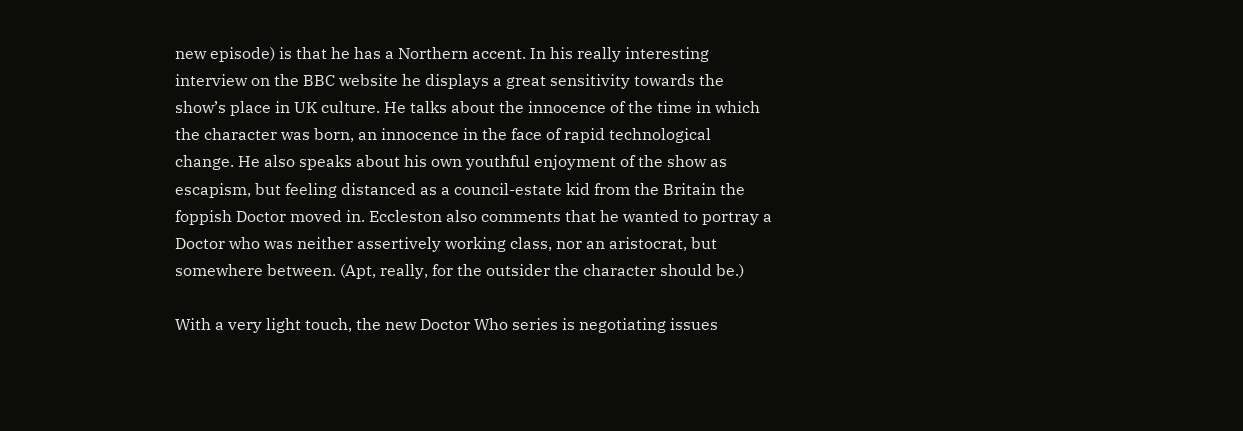new episode) is that he has a Northern accent. In his really interesting interview on the BBC website he displays a great sensitivity towards the show’s place in UK culture. He talks about the innocence of the time in which the character was born, an innocence in the face of rapid technological change. He also speaks about his own youthful enjoyment of the show as escapism, but feeling distanced as a council-estate kid from the Britain the foppish Doctor moved in. Eccleston also comments that he wanted to portray a Doctor who was neither assertively working class, nor an aristocrat, but somewhere between. (Apt, really, for the outsider the character should be.)

With a very light touch, the new Doctor Who series is negotiating issues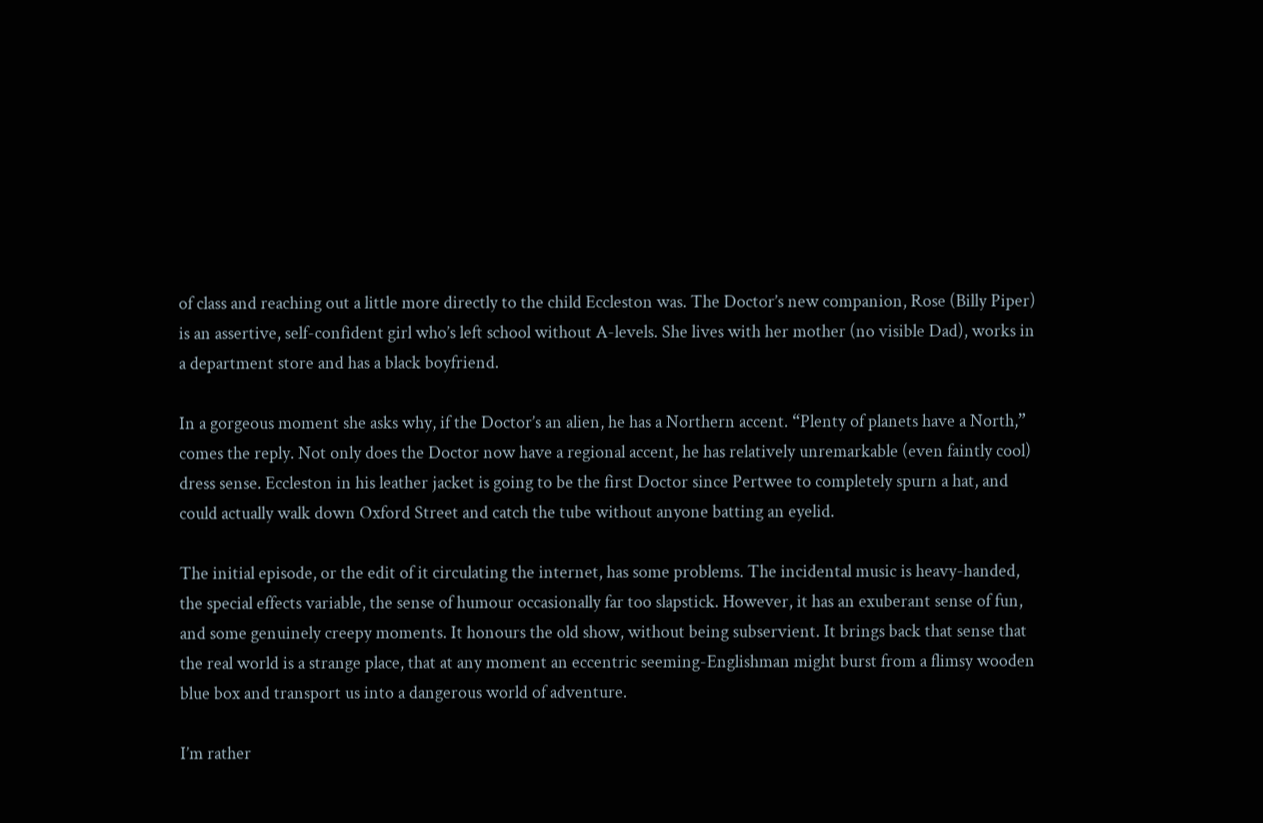of class and reaching out a little more directly to the child Eccleston was. The Doctor’s new companion, Rose (Billy Piper) is an assertive, self-confident girl who’s left school without A-levels. She lives with her mother (no visible Dad), works in a department store and has a black boyfriend.

In a gorgeous moment she asks why, if the Doctor’s an alien, he has a Northern accent. “Plenty of planets have a North,” comes the reply. Not only does the Doctor now have a regional accent, he has relatively unremarkable (even faintly cool) dress sense. Eccleston in his leather jacket is going to be the first Doctor since Pertwee to completely spurn a hat, and could actually walk down Oxford Street and catch the tube without anyone batting an eyelid.

The initial episode, or the edit of it circulating the internet, has some problems. The incidental music is heavy-handed, the special effects variable, the sense of humour occasionally far too slapstick. However, it has an exuberant sense of fun, and some genuinely creepy moments. It honours the old show, without being subservient. It brings back that sense that the real world is a strange place, that at any moment an eccentric seeming-Englishman might burst from a flimsy wooden blue box and transport us into a dangerous world of adventure.

I’m rather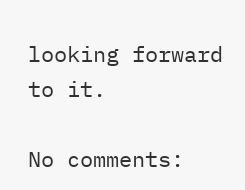looking forward to it.

No comments: